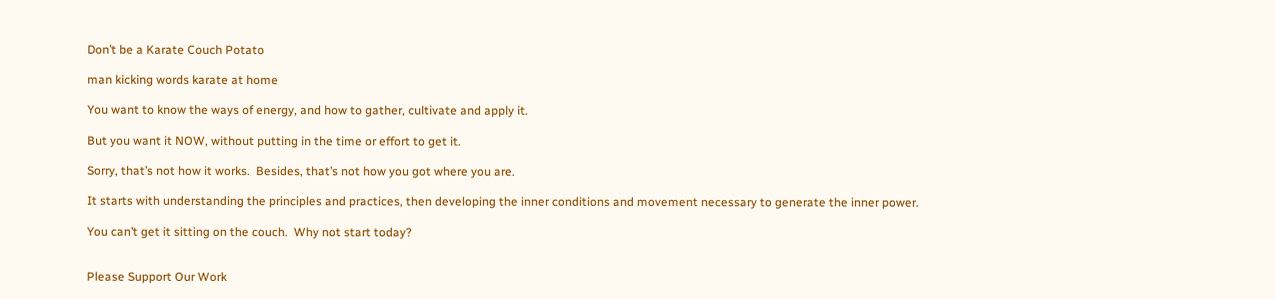Don’t be a Karate Couch Potato

man kicking words karate at home

You want to know the ways of energy, and how to gather, cultivate and apply it.

But you want it NOW, without putting in the time or effort to get it.

Sorry, that’s not how it works.  Besides, that’s not how you got where you are.

It starts with understanding the principles and practices, then developing the inner conditions and movement necessary to generate the inner power.

You can’t get it sitting on the couch.  Why not start today?


Please Support Our Work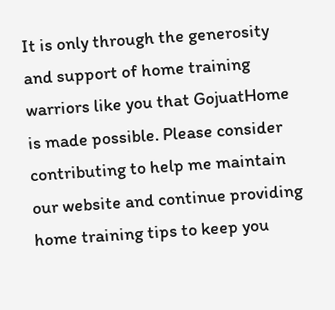It is only through the generosity and support of home training warriors like you that GojuatHome is made possible. Please consider contributing to help me maintain our website and continue providing home training tips to keep you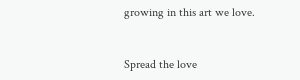growing in this art we love.


Spread the love